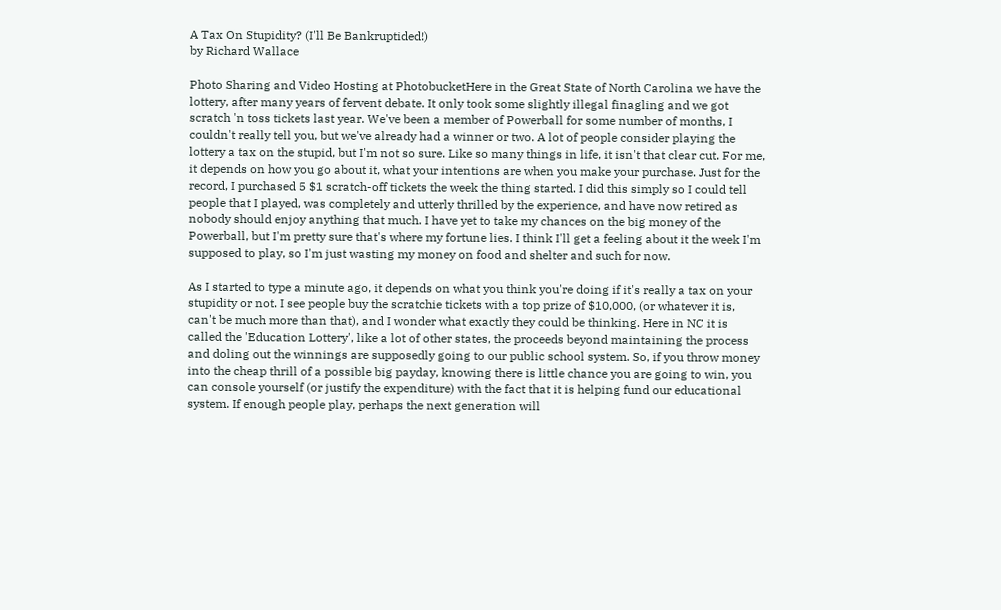A Tax On Stupidity? (I'll Be Bankruptided!)
by Richard Wallace

Photo Sharing and Video Hosting at PhotobucketHere in the Great State of North Carolina we have the lottery, after many years of fervent debate. It only took some slightly illegal finagling and we got scratch 'n toss tickets last year. We've been a member of Powerball for some number of months, I couldn't really tell you, but we've already had a winner or two. A lot of people consider playing the lottery a tax on the stupid, but I'm not so sure. Like so many things in life, it isn't that clear cut. For me, it depends on how you go about it, what your intentions are when you make your purchase. Just for the record, I purchased 5 $1 scratch-off tickets the week the thing started. I did this simply so I could tell people that I played, was completely and utterly thrilled by the experience, and have now retired as nobody should enjoy anything that much. I have yet to take my chances on the big money of the Powerball, but I'm pretty sure that's where my fortune lies. I think I'll get a feeling about it the week I'm supposed to play, so I'm just wasting my money on food and shelter and such for now.

As I started to type a minute ago, it depends on what you think you're doing if it's really a tax on your stupidity or not. I see people buy the scratchie tickets with a top prize of $10,000, (or whatever it is, can't be much more than that), and I wonder what exactly they could be thinking. Here in NC it is called the 'Education Lottery', like a lot of other states, the proceeds beyond maintaining the process and doling out the winnings are supposedly going to our public school system. So, if you throw money into the cheap thrill of a possible big payday, knowing there is little chance you are going to win, you can console yourself (or justify the expenditure) with the fact that it is helping fund our educational system. If enough people play, perhaps the next generation will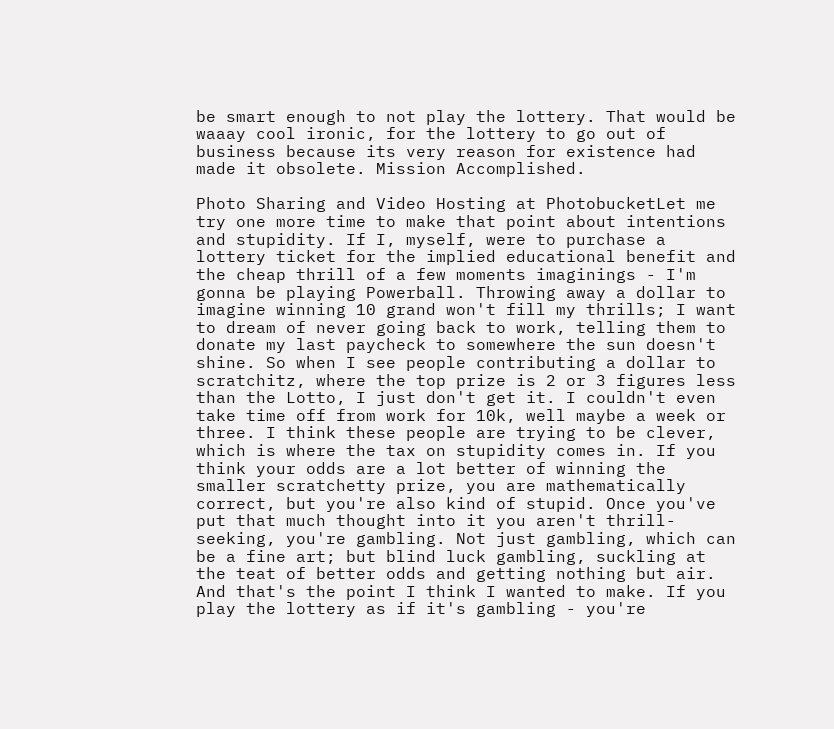be smart enough to not play the lottery. That would be waaay cool ironic, for the lottery to go out of business because its very reason for existence had made it obsolete. Mission Accomplished.

Photo Sharing and Video Hosting at PhotobucketLet me try one more time to make that point about intentions and stupidity. If I, myself, were to purchase a lottery ticket for the implied educational benefit and the cheap thrill of a few moments imaginings - I'm gonna be playing Powerball. Throwing away a dollar to imagine winning 10 grand won't fill my thrills; I want to dream of never going back to work, telling them to donate my last paycheck to somewhere the sun doesn't shine. So when I see people contributing a dollar to scratchitz, where the top prize is 2 or 3 figures less than the Lotto, I just don't get it. I couldn't even take time off from work for 10k, well maybe a week or three. I think these people are trying to be clever, which is where the tax on stupidity comes in. If you think your odds are a lot better of winning the smaller scratchetty prize, you are mathematically correct, but you're also kind of stupid. Once you've put that much thought into it you aren't thrill-seeking, you're gambling. Not just gambling, which can be a fine art; but blind luck gambling, suckling at the teat of better odds and getting nothing but air. And that's the point I think I wanted to make. If you play the lottery as if it's gambling - you're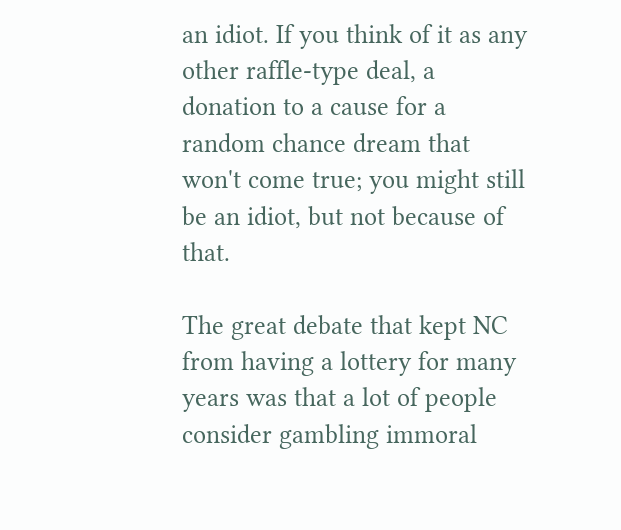an idiot. If you think of it as any other raffle-type deal, a donation to a cause for a random chance dream that won't come true; you might still be an idiot, but not because of that.

The great debate that kept NC from having a lottery for many years was that a lot of people consider gambling immoral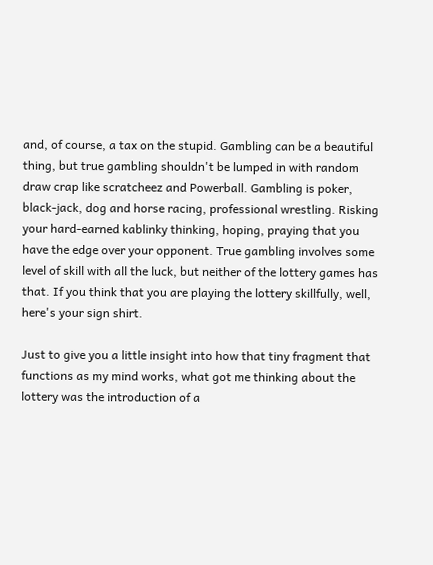and, of course, a tax on the stupid. Gambling can be a beautiful thing, but true gambling shouldn't be lumped in with random draw crap like scratcheez and Powerball. Gambling is poker, black-jack, dog and horse racing, professional wrestling. Risking your hard-earned kablinky thinking, hoping, praying that you have the edge over your opponent. True gambling involves some level of skill with all the luck, but neither of the lottery games has that. If you think that you are playing the lottery skillfully, well, here's your sign shirt.

Just to give you a little insight into how that tiny fragment that functions as my mind works, what got me thinking about the lottery was the introduction of a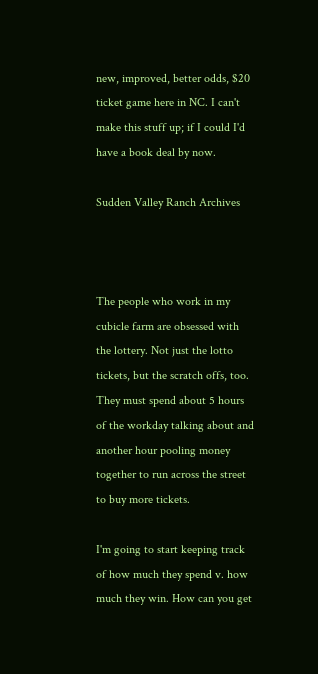new, improved, better odds, $20 ticket game here in NC. I can't make this stuff up; if I could I'd have a book deal by now.

Sudden Valley Ranch Archives



The people who work in my cubicle farm are obsessed with the lottery. Not just the lotto tickets, but the scratch offs, too. They must spend about 5 hours of the workday talking about and another hour pooling money together to run across the street to buy more tickets.

I'm going to start keeping track of how much they spend v. how much they win. How can you get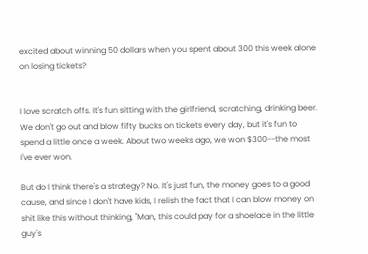excited about winning 50 dollars when you spent about 300 this week alone on losing tickets?


I love scratch offs. It's fun sitting with the girlfriend, scratching, drinking beer. We don't go out and blow fifty bucks on tickets every day, but it's fun to spend a little once a week. About two weeks ago, we won $300--the most I've ever won.

But do I think there's a strategy? No. It's just fun, the money goes to a good cause, and since I don't have kids, I relish the fact that I can blow money on shit like this without thinking, "Man, this could pay for a shoelace in the little guy's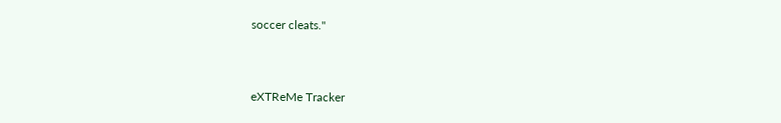soccer cleats."


eXTReMe Tracker